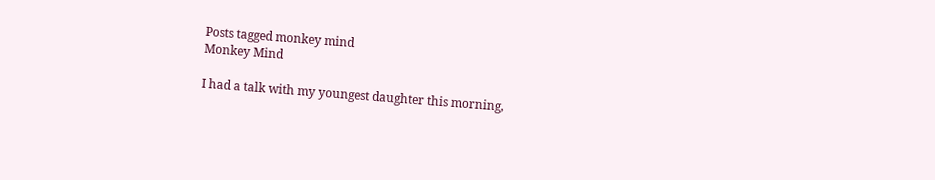Posts tagged monkey mind
Monkey Mind

I had a talk with my youngest daughter this morning,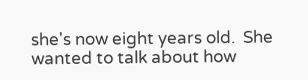she's now eight years old.  She wanted to talk about how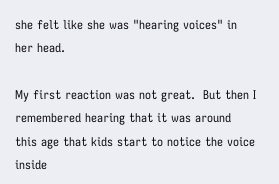she felt like she was "hearing voices" in her head.

My first reaction was not great.  But then I remembered hearing that it was around this age that kids start to notice the voice inside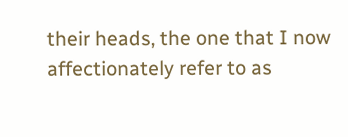their heads, the one that I now affectionately refer to as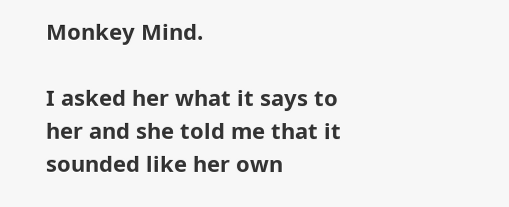Monkey Mind.

I asked her what it says to her and she told me that it sounded like her own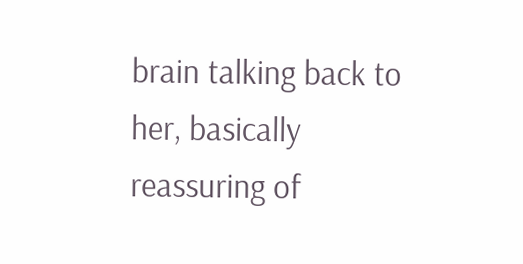brain talking back to her, basically reassuring of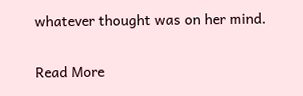whatever thought was on her mind.

Read More